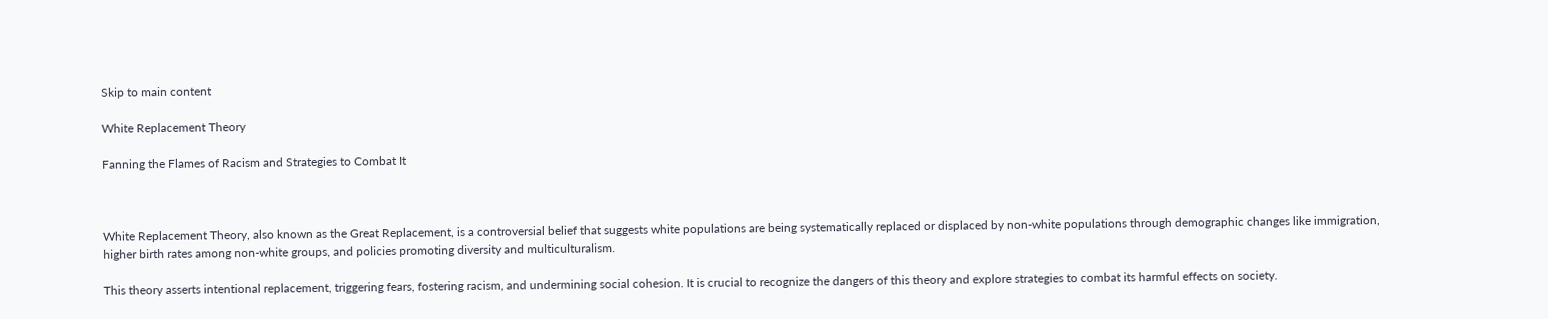Skip to main content

White Replacement Theory

Fanning the Flames of Racism and Strategies to Combat It



White Replacement Theory, also known as the Great Replacement, is a controversial belief that suggests white populations are being systematically replaced or displaced by non-white populations through demographic changes like immigration, higher birth rates among non-white groups, and policies promoting diversity and multiculturalism.

This theory asserts intentional replacement, triggering fears, fostering racism, and undermining social cohesion. It is crucial to recognize the dangers of this theory and explore strategies to combat its harmful effects on society.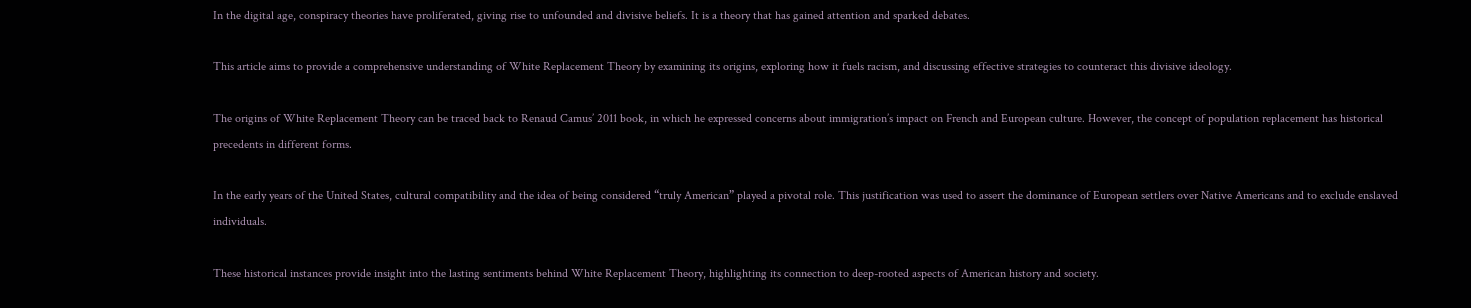In the digital age, conspiracy theories have proliferated, giving rise to unfounded and divisive beliefs. It is a theory that has gained attention and sparked debates.

This article aims to provide a comprehensive understanding of White Replacement Theory by examining its origins, exploring how it fuels racism, and discussing effective strategies to counteract this divisive ideology.

The origins of White Replacement Theory can be traced back to Renaud Camus’ 2011 book, in which he expressed concerns about immigration’s impact on French and European culture. However, the concept of population replacement has historical precedents in different forms.

In the early years of the United States, cultural compatibility and the idea of being considered “truly American” played a pivotal role. This justification was used to assert the dominance of European settlers over Native Americans and to exclude enslaved individuals.

These historical instances provide insight into the lasting sentiments behind White Replacement Theory, highlighting its connection to deep-rooted aspects of American history and society.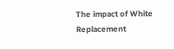The impact of White Replacement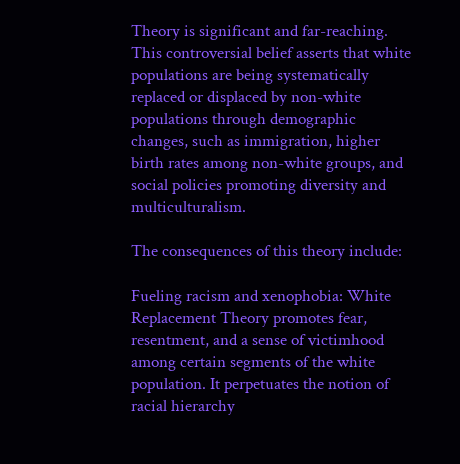Theory is significant and far-reaching. This controversial belief asserts that white populations are being systematically replaced or displaced by non-white populations through demographic changes, such as immigration, higher birth rates among non-white groups, and social policies promoting diversity and multiculturalism.

The consequences of this theory include:

Fueling racism and xenophobia: White Replacement Theory promotes fear, resentment, and a sense of victimhood among certain segments of the white population. It perpetuates the notion of racial hierarchy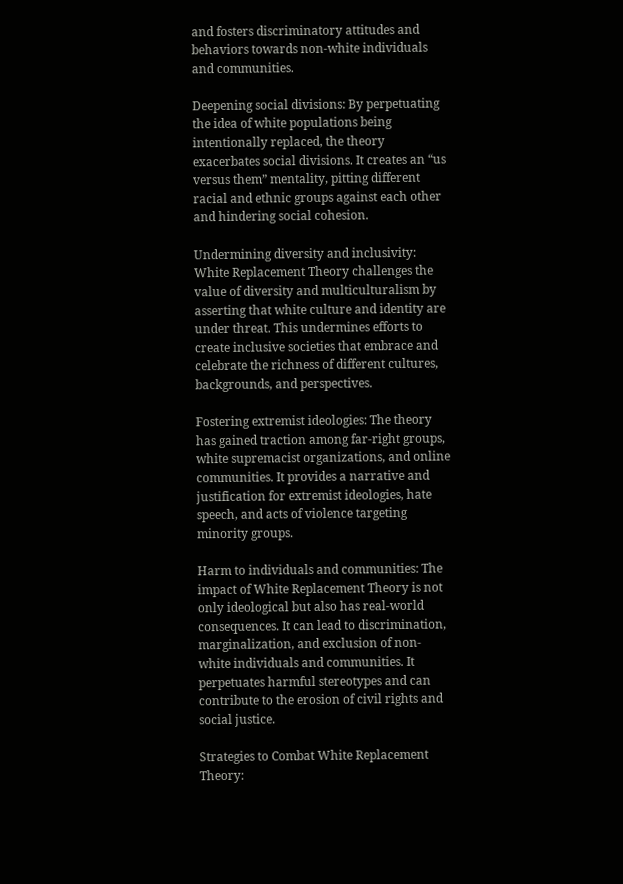and fosters discriminatory attitudes and behaviors towards non-white individuals and communities.

Deepening social divisions: By perpetuating the idea of white populations being intentionally replaced, the theory exacerbates social divisions. It creates an “us versus them” mentality, pitting different racial and ethnic groups against each other and hindering social cohesion.

Undermining diversity and inclusivity: White Replacement Theory challenges the value of diversity and multiculturalism by asserting that white culture and identity are under threat. This undermines efforts to create inclusive societies that embrace and celebrate the richness of different cultures, backgrounds, and perspectives.

Fostering extremist ideologies: The theory has gained traction among far-right groups, white supremacist organizations, and online communities. It provides a narrative and justification for extremist ideologies, hate speech, and acts of violence targeting minority groups.

Harm to individuals and communities: The impact of White Replacement Theory is not only ideological but also has real-world consequences. It can lead to discrimination, marginalization, and exclusion of non-white individuals and communities. It perpetuates harmful stereotypes and can contribute to the erosion of civil rights and social justice.

Strategies to Combat White Replacement Theory: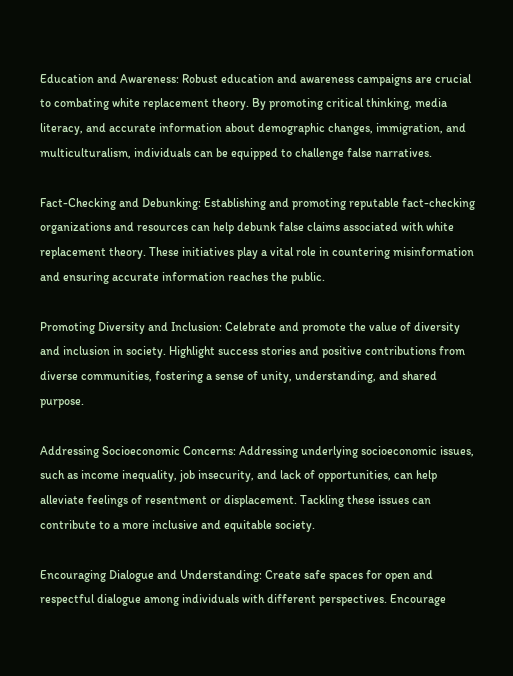Education and Awareness: Robust education and awareness campaigns are crucial to combating white replacement theory. By promoting critical thinking, media literacy, and accurate information about demographic changes, immigration, and multiculturalism, individuals can be equipped to challenge false narratives.

Fact-Checking and Debunking: Establishing and promoting reputable fact-checking organizations and resources can help debunk false claims associated with white replacement theory. These initiatives play a vital role in countering misinformation and ensuring accurate information reaches the public.

Promoting Diversity and Inclusion: Celebrate and promote the value of diversity and inclusion in society. Highlight success stories and positive contributions from diverse communities, fostering a sense of unity, understanding, and shared purpose.

Addressing Socioeconomic Concerns: Addressing underlying socioeconomic issues, such as income inequality, job insecurity, and lack of opportunities, can help alleviate feelings of resentment or displacement. Tackling these issues can contribute to a more inclusive and equitable society.

Encouraging Dialogue and Understanding: Create safe spaces for open and respectful dialogue among individuals with different perspectives. Encourage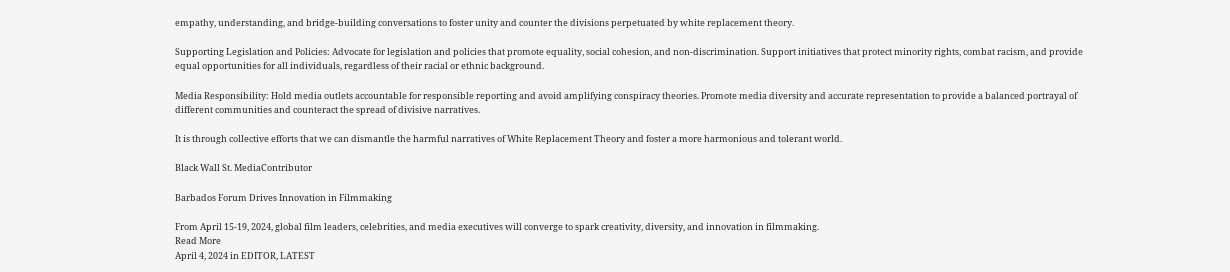empathy, understanding, and bridge-building conversations to foster unity and counter the divisions perpetuated by white replacement theory.

Supporting Legislation and Policies: Advocate for legislation and policies that promote equality, social cohesion, and non-discrimination. Support initiatives that protect minority rights, combat racism, and provide equal opportunities for all individuals, regardless of their racial or ethnic background.

Media Responsibility: Hold media outlets accountable for responsible reporting and avoid amplifying conspiracy theories. Promote media diversity and accurate representation to provide a balanced portrayal of different communities and counteract the spread of divisive narratives.

It is through collective efforts that we can dismantle the harmful narratives of White Replacement Theory and foster a more harmonious and tolerant world.

Black Wall St. MediaContributor

Barbados Forum Drives Innovation in Filmmaking

From April 15-19, 2024, global film leaders, celebrities, and media executives will converge to spark creativity, diversity, and innovation in filmmaking.
Read More
April 4, 2024 in EDITOR, LATEST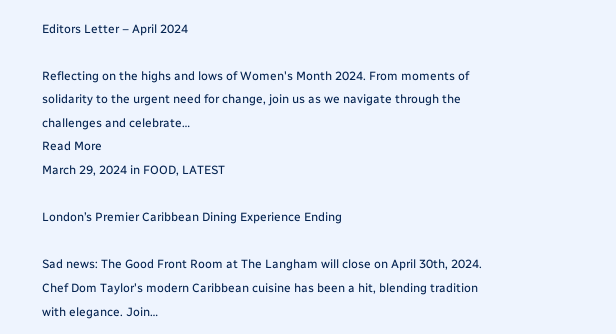Editors Letter – April 2024

Reflecting on the highs and lows of Women's Month 2024. From moments of solidarity to the urgent need for change, join us as we navigate through the challenges and celebrate…
Read More
March 29, 2024 in FOOD, LATEST

London’s Premier Caribbean Dining Experience Ending

Sad news: The Good Front Room at The Langham will close on April 30th, 2024. Chef Dom Taylor's modern Caribbean cuisine has been a hit, blending tradition with elegance. Join…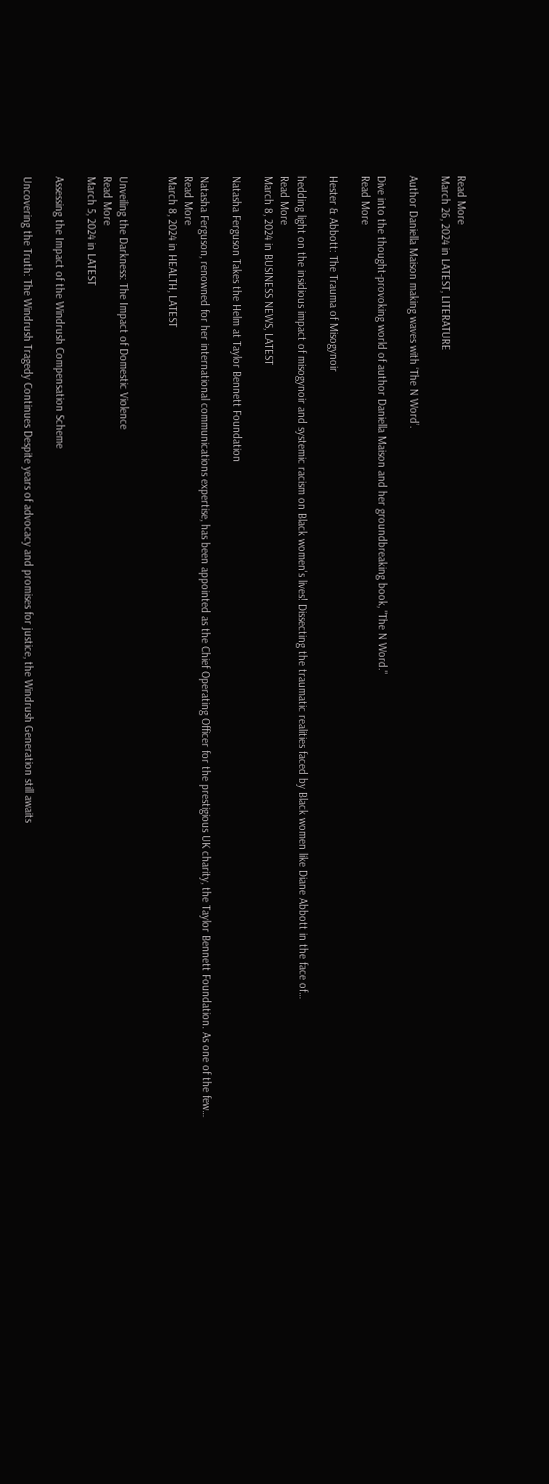Read More
March 26, 2024 in LATEST, LITERATURE

Author Daniella Maison making waves with ‘The N Word’.

Dive into the thought-provoking world of author Daniella Maison and her groundbreaking book, "The N Word."
Read More

Hester & Abbott: The Trauma of Misogynoir

hedding light on the insidious impact of misogynoir and systemic racism on Black women's lives! Dissecting the traumatic realities faced by Black women like Diane Abbott in the face of…
Read More
March 8, 2024 in BUSINESS NEWS, LATEST

Natasha Ferguson Takes the Helm at Taylor Bennett Foundation

Natasha Ferguson, renowned for her international communications expertise, has been appointed as the Chief Operating Officer for the prestigious UK charity, the Taylor Bennett Foundation. As one of the few…
Read More
March 8, 2024 in HEALTH, LATEST


Unveiling the Darkness: The Impact of Domestic Violence
Read More
March 5, 2024 in LATEST

Assessing the Impact of the Windrush Compensation Scheme

Uncovering the Truth: The Windrush Tragedy Continues Despite years of advocacy and promises for justice, the Windrush Generation still awaits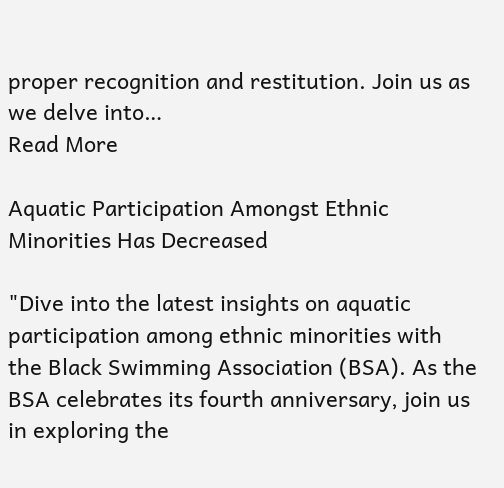proper recognition and restitution. Join us as we delve into…
Read More

Aquatic Participation Amongst Ethnic Minorities Has Decreased

"Dive into the latest insights on aquatic participation among ethnic minorities with the Black Swimming Association (BSA). As the BSA celebrates its fourth anniversary, join us in exploring the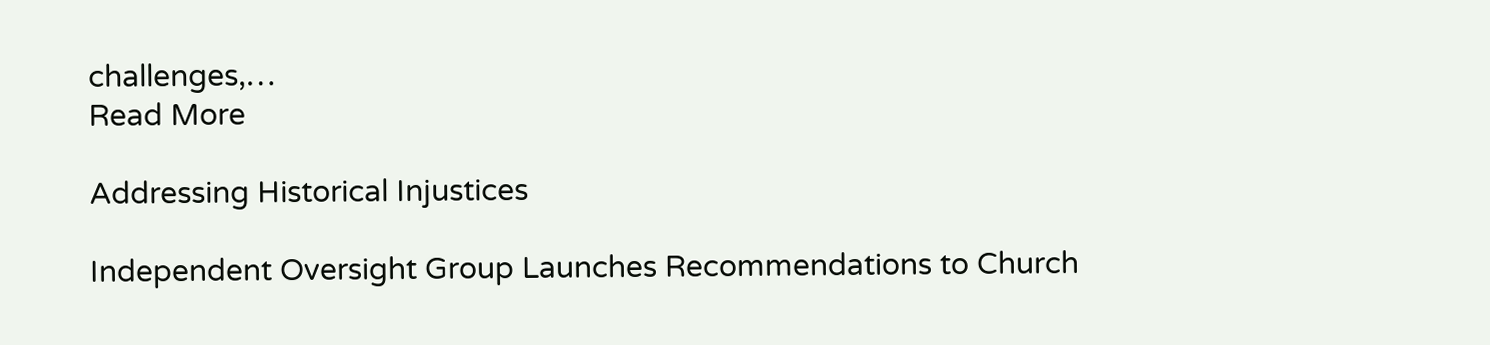challenges,…
Read More

Addressing Historical Injustices

Independent Oversight Group Launches Recommendations to Church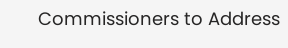Commissioners to Address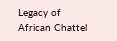Legacy of African Chattel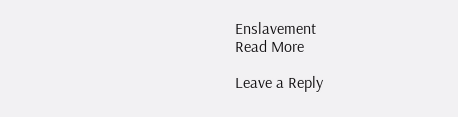Enslavement
Read More

Leave a Reply